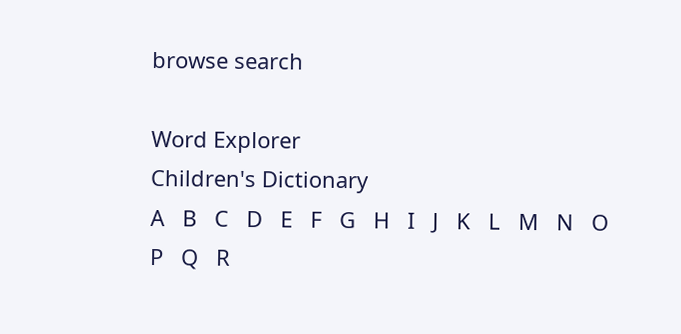browse search

Word Explorer
Children's Dictionary
A   B   C   D   E   F   G   H   I   J   K   L   M   N   O   P   Q   R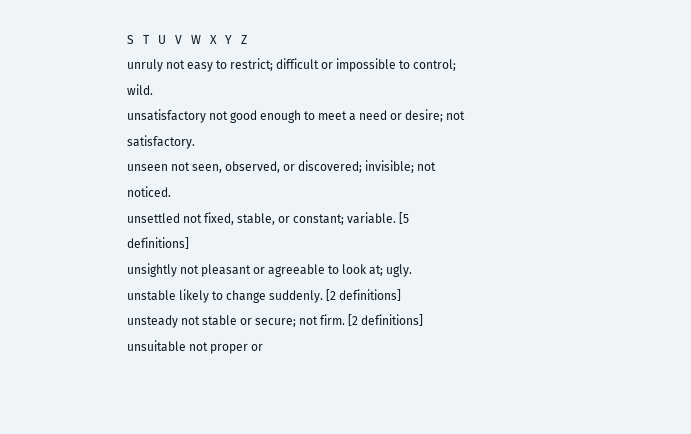S   T   U   V   W   X   Y   Z
unruly not easy to restrict; difficult or impossible to control; wild.
unsatisfactory not good enough to meet a need or desire; not satisfactory.
unseen not seen, observed, or discovered; invisible; not noticed.
unsettled not fixed, stable, or constant; variable. [5 definitions]
unsightly not pleasant or agreeable to look at; ugly.
unstable likely to change suddenly. [2 definitions]
unsteady not stable or secure; not firm. [2 definitions]
unsuitable not proper or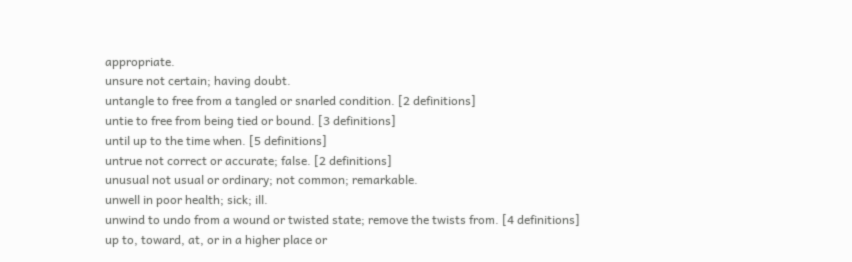appropriate.
unsure not certain; having doubt.
untangle to free from a tangled or snarled condition. [2 definitions]
untie to free from being tied or bound. [3 definitions]
until up to the time when. [5 definitions]
untrue not correct or accurate; false. [2 definitions]
unusual not usual or ordinary; not common; remarkable.
unwell in poor health; sick; ill.
unwind to undo from a wound or twisted state; remove the twists from. [4 definitions]
up to, toward, at, or in a higher place or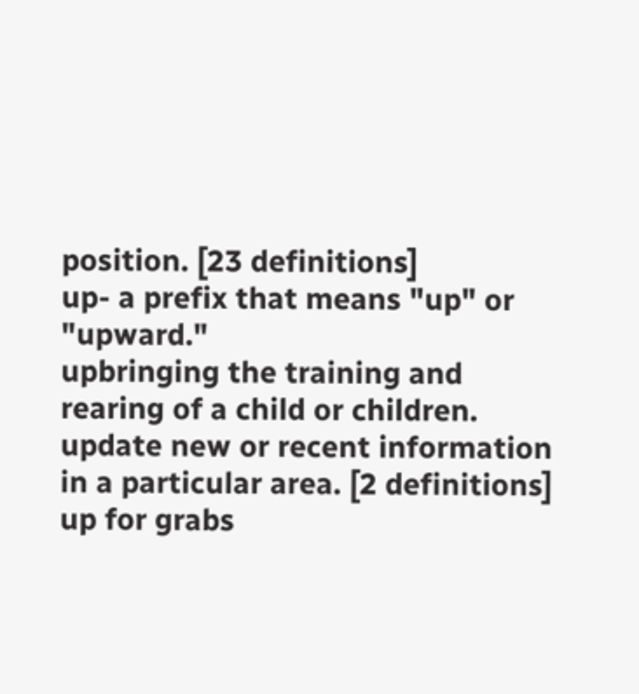position. [23 definitions]
up- a prefix that means "up" or "upward."
upbringing the training and rearing of a child or children.
update new or recent information in a particular area. [2 definitions]
up for grabs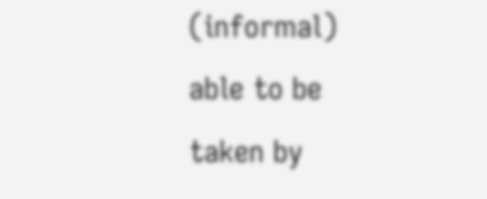(informal) able to be taken by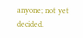anyone; not yet decided.